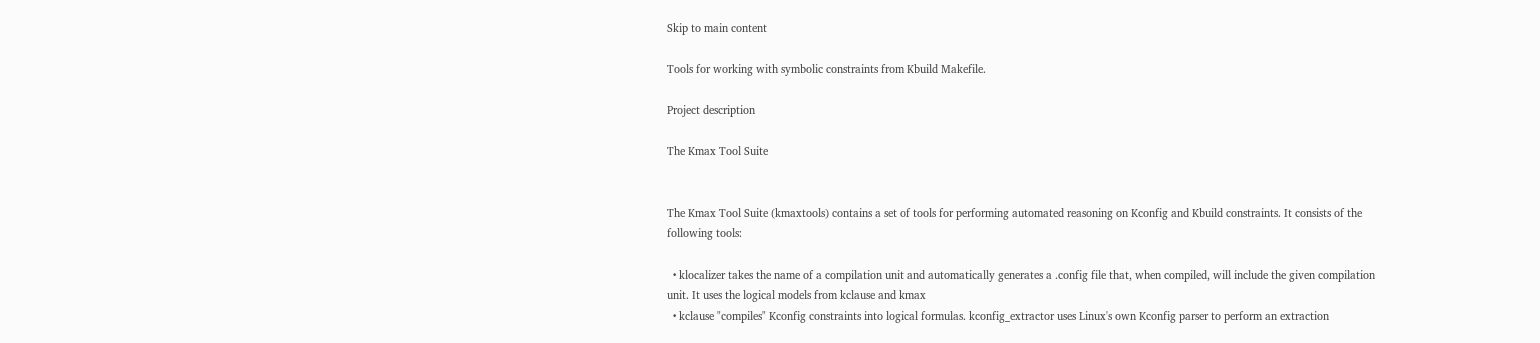Skip to main content

Tools for working with symbolic constraints from Kbuild Makefile.

Project description

The Kmax Tool Suite


The Kmax Tool Suite (kmaxtools) contains a set of tools for performing automated reasoning on Kconfig and Kbuild constraints. It consists of the following tools:

  • klocalizer takes the name of a compilation unit and automatically generates a .config file that, when compiled, will include the given compilation unit. It uses the logical models from kclause and kmax
  • kclause "compiles" Kconfig constraints into logical formulas. kconfig_extractor uses Linux's own Kconfig parser to perform an extraction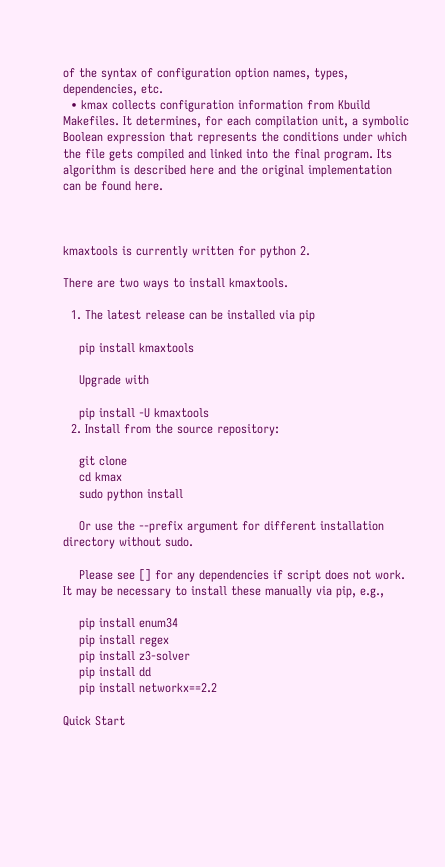of the syntax of configuration option names, types, dependencies, etc.
  • kmax collects configuration information from Kbuild Makefiles. It determines, for each compilation unit, a symbolic Boolean expression that represents the conditions under which the file gets compiled and linked into the final program. Its algorithm is described here and the original implementation can be found here.



kmaxtools is currently written for python 2.

There are two ways to install kmaxtools.

  1. The latest release can be installed via pip

    pip install kmaxtools

    Upgrade with

    pip install -U kmaxtools
  2. Install from the source repository:

    git clone
    cd kmax
    sudo python install

    Or use the --prefix argument for different installation directory without sudo.

    Please see [] for any dependencies if script does not work. It may be necessary to install these manually via pip, e.g.,

    pip install enum34
    pip install regex
    pip install z3-solver
    pip install dd
    pip install networkx==2.2

Quick Start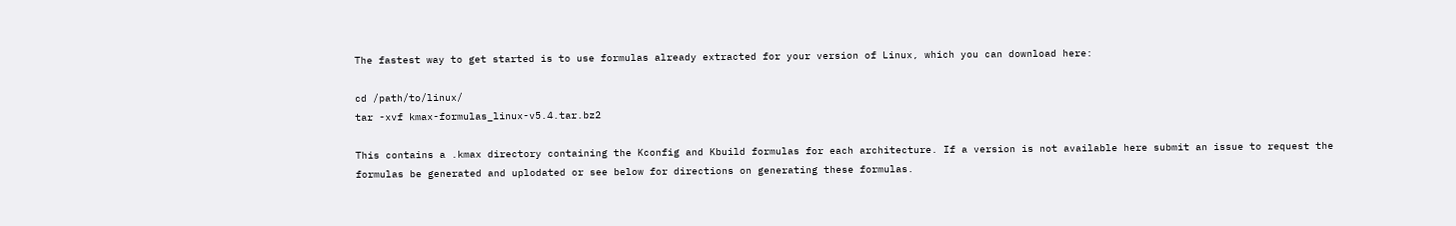The fastest way to get started is to use formulas already extracted for your version of Linux, which you can download here:

cd /path/to/linux/
tar -xvf kmax-formulas_linux-v5.4.tar.bz2

This contains a .kmax directory containing the Kconfig and Kbuild formulas for each architecture. If a version is not available here submit an issue to request the formulas be generated and uplodated or see below for directions on generating these formulas.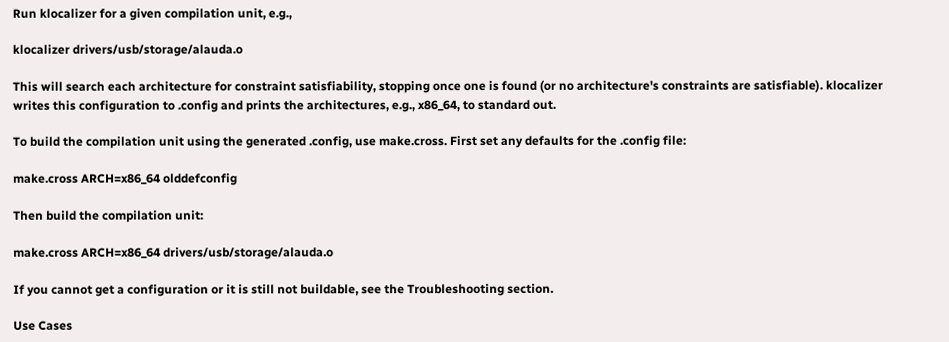Run klocalizer for a given compilation unit, e.g.,

klocalizer drivers/usb/storage/alauda.o

This will search each architecture for constraint satisfiability, stopping once one is found (or no architecture's constraints are satisfiable). klocalizer writes this configuration to .config and prints the architectures, e.g., x86_64, to standard out.

To build the compilation unit using the generated .config, use make.cross. First set any defaults for the .config file:

make.cross ARCH=x86_64 olddefconfig

Then build the compilation unit:

make.cross ARCH=x86_64 drivers/usb/storage/alauda.o

If you cannot get a configuration or it is still not buildable, see the Troubleshooting section.

Use Cases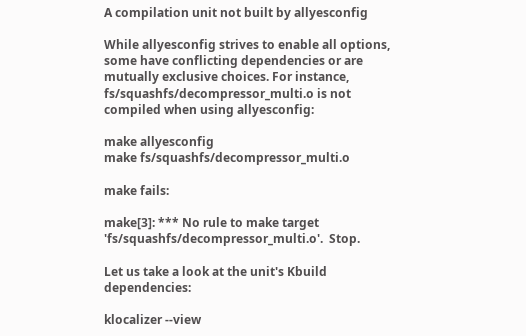A compilation unit not built by allyesconfig

While allyesconfig strives to enable all options, some have conflicting dependencies or are mutually exclusive choices. For instance, fs/squashfs/decompressor_multi.o is not compiled when using allyesconfig:

make allyesconfig
make fs/squashfs/decompressor_multi.o

make fails:

make[3]: *** No rule to make target 'fs/squashfs/decompressor_multi.o'.  Stop.

Let us take a look at the unit's Kbuild dependencies:

klocalizer --view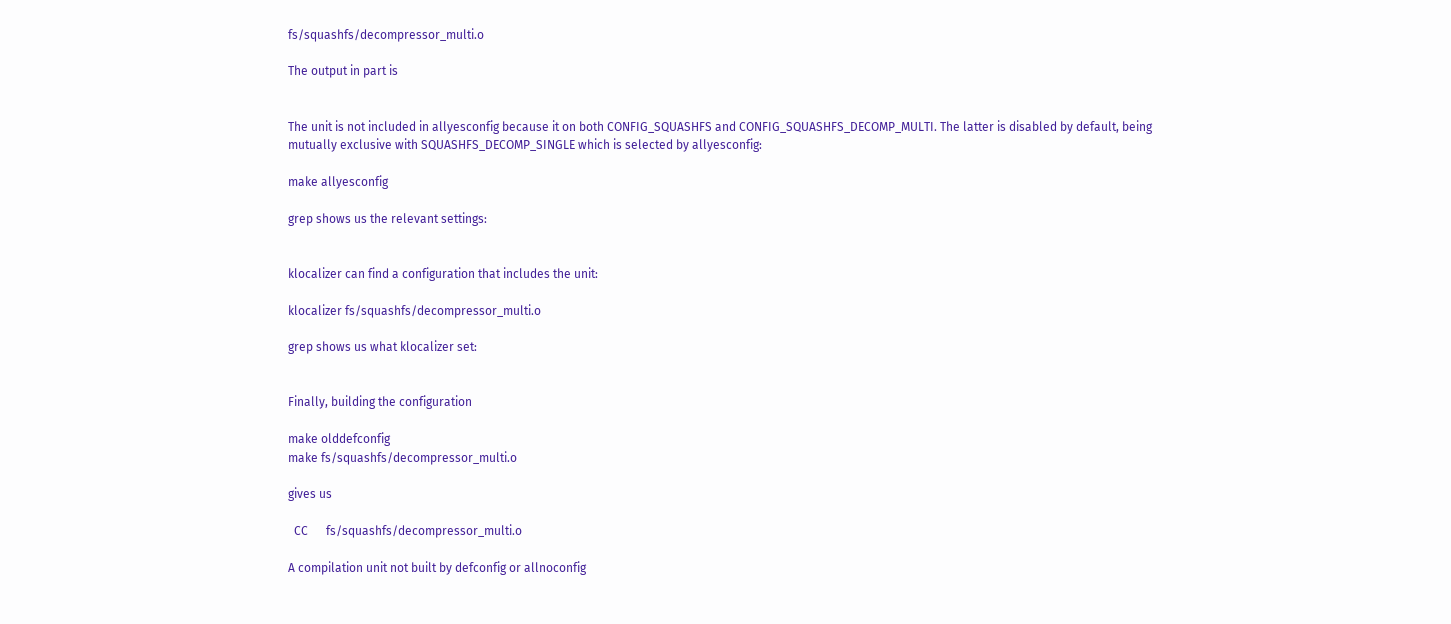fs/squashfs/decompressor_multi.o

The output in part is


The unit is not included in allyesconfig because it on both CONFIG_SQUASHFS and CONFIG_SQUASHFS_DECOMP_MULTI. The latter is disabled by default, being mutually exclusive with SQUASHFS_DECOMP_SINGLE which is selected by allyesconfig:

make allyesconfig

grep shows us the relevant settings:


klocalizer can find a configuration that includes the unit:

klocalizer fs/squashfs/decompressor_multi.o

grep shows us what klocalizer set:


Finally, building the configuration

make olddefconfig
make fs/squashfs/decompressor_multi.o

gives us

  CC      fs/squashfs/decompressor_multi.o

A compilation unit not built by defconfig or allnoconfig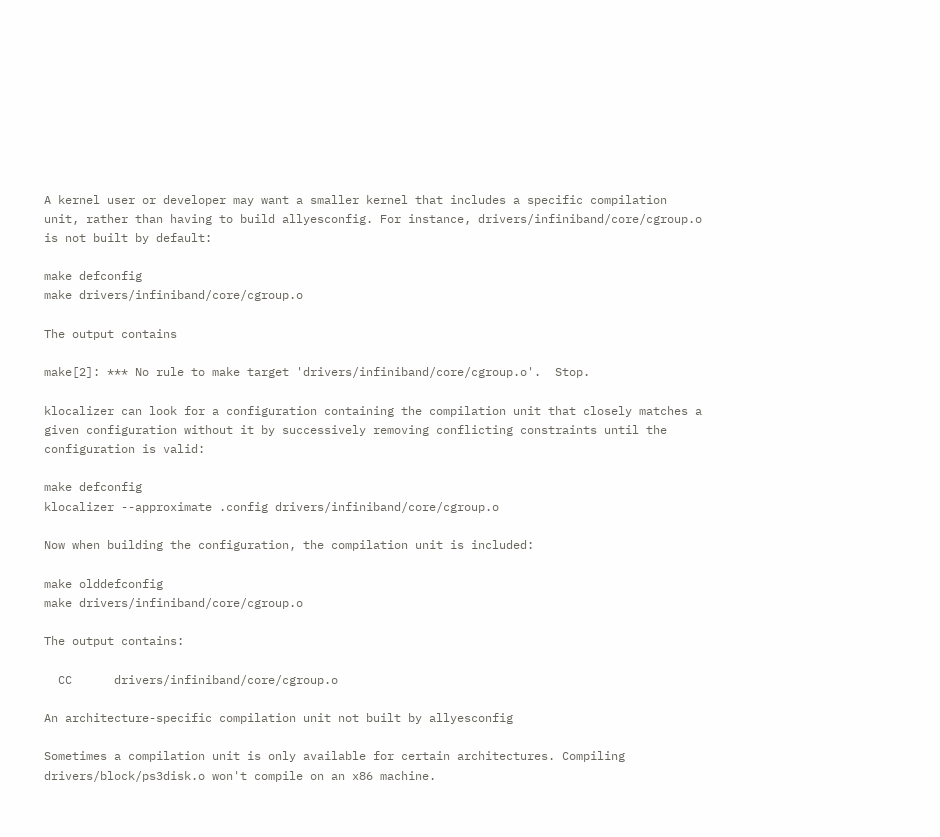A kernel user or developer may want a smaller kernel that includes a specific compilation unit, rather than having to build allyesconfig. For instance, drivers/infiniband/core/cgroup.o is not built by default:

make defconfig
make drivers/infiniband/core/cgroup.o

The output contains

make[2]: *** No rule to make target 'drivers/infiniband/core/cgroup.o'.  Stop.

klocalizer can look for a configuration containing the compilation unit that closely matches a given configuration without it by successively removing conflicting constraints until the configuration is valid:

make defconfig
klocalizer --approximate .config drivers/infiniband/core/cgroup.o

Now when building the configuration, the compilation unit is included:

make olddefconfig
make drivers/infiniband/core/cgroup.o

The output contains:

  CC      drivers/infiniband/core/cgroup.o

An architecture-specific compilation unit not built by allyesconfig

Sometimes a compilation unit is only available for certain architectures. Compiling drivers/block/ps3disk.o won't compile on an x86 machine.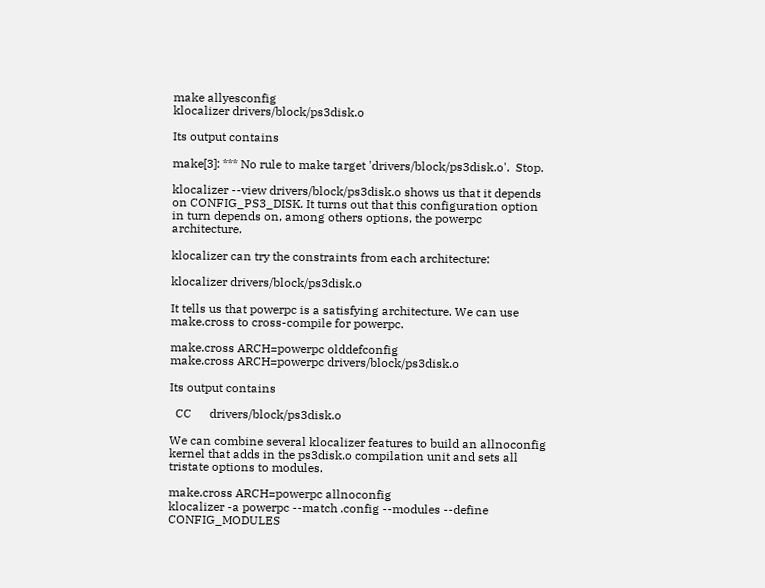make allyesconfig
klocalizer drivers/block/ps3disk.o

Its output contains

make[3]: *** No rule to make target 'drivers/block/ps3disk.o'.  Stop.

klocalizer --view drivers/block/ps3disk.o shows us that it depends on CONFIG_PS3_DISK. It turns out that this configuration option in turn depends on, among others options, the powerpc architecture.

klocalizer can try the constraints from each architecture:

klocalizer drivers/block/ps3disk.o

It tells us that powerpc is a satisfying architecture. We can use make.cross to cross-compile for powerpc.

make.cross ARCH=powerpc olddefconfig
make.cross ARCH=powerpc drivers/block/ps3disk.o

Its output contains

  CC      drivers/block/ps3disk.o

We can combine several klocalizer features to build an allnoconfig kernel that adds in the ps3disk.o compilation unit and sets all tristate options to modules.

make.cross ARCH=powerpc allnoconfig
klocalizer -a powerpc --match .config --modules --define CONFIG_MODULES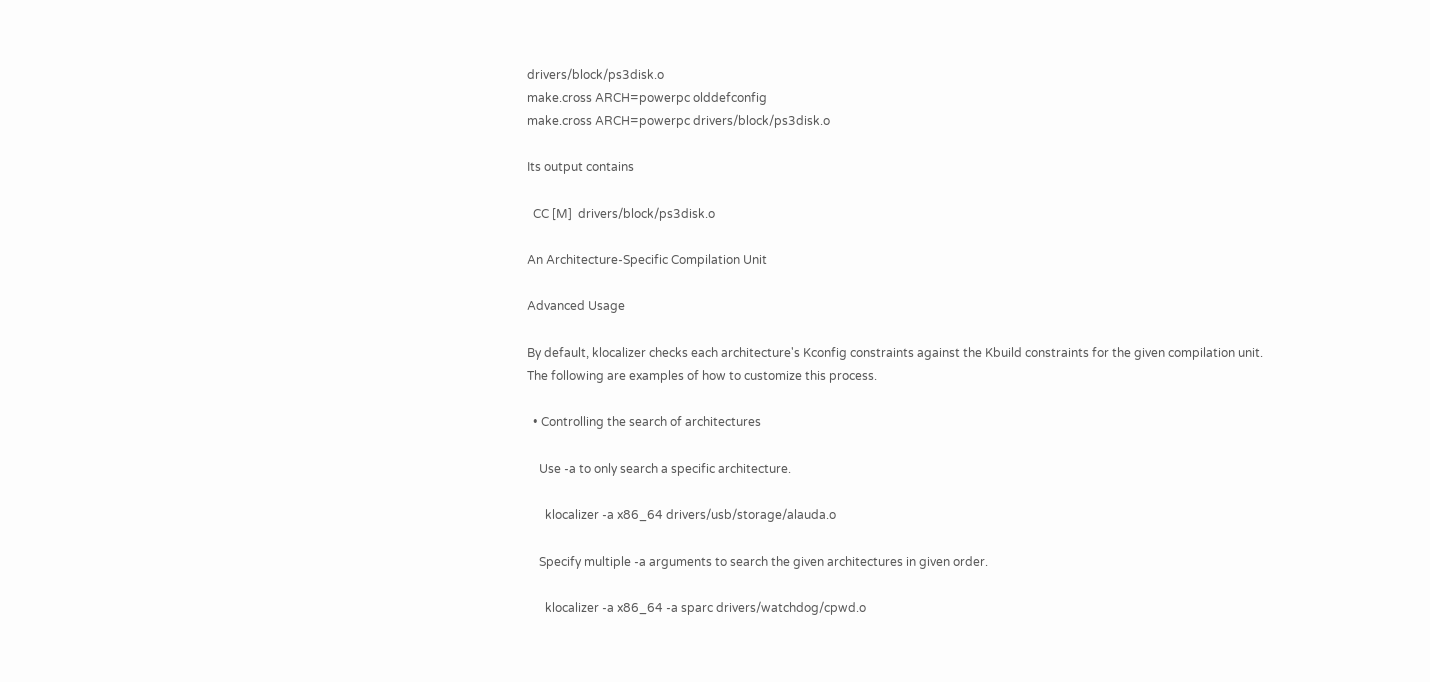drivers/block/ps3disk.o
make.cross ARCH=powerpc olddefconfig
make.cross ARCH=powerpc drivers/block/ps3disk.o

Its output contains

  CC [M]  drivers/block/ps3disk.o

An Architecture-Specific Compilation Unit

Advanced Usage

By default, klocalizer checks each architecture's Kconfig constraints against the Kbuild constraints for the given compilation unit. The following are examples of how to customize this process.

  • Controlling the search of architectures

    Use -a to only search a specific architecture.

      klocalizer -a x86_64 drivers/usb/storage/alauda.o

    Specify multiple -a arguments to search the given architectures in given order.

      klocalizer -a x86_64 -a sparc drivers/watchdog/cpwd.o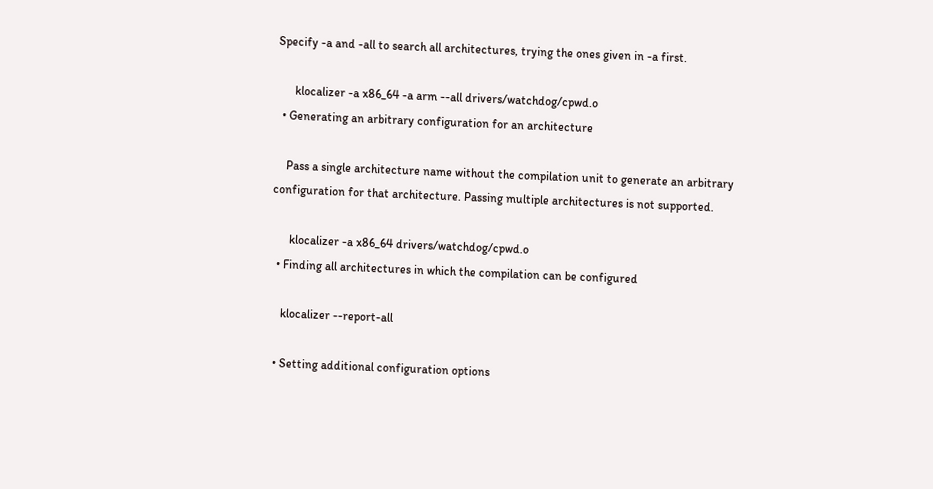Specify -a and -all to search all architectures, trying the ones given in -a first.

      klocalizer -a x86_64 -a arm --all drivers/watchdog/cpwd.o
  • Generating an arbitrary configuration for an architecture

    Pass a single architecture name without the compilation unit to generate an arbitrary configuration for that architecture. Passing multiple architectures is not supported.

      klocalizer -a x86_64 drivers/watchdog/cpwd.o
  • Finding all architectures in which the compilation can be configured

    klocalizer --report-all

  • Setting additional configuration options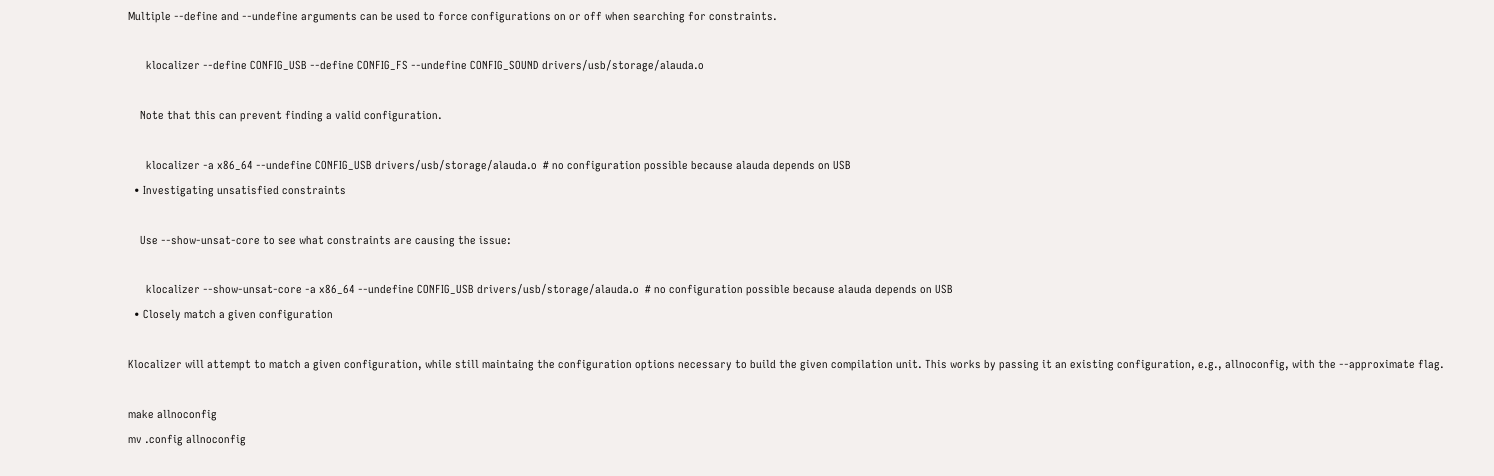Multiple --define and --undefine arguments can be used to force configurations on or off when searching for constraints.

      klocalizer --define CONFIG_USB --define CONFIG_FS --undefine CONFIG_SOUND drivers/usb/storage/alauda.o

    Note that this can prevent finding a valid configuration.

      klocalizer -a x86_64 --undefine CONFIG_USB drivers/usb/storage/alauda.o  # no configuration possible because alauda depends on USB
  • Investigating unsatisfied constraints

    Use --show-unsat-core to see what constraints are causing the issue:

      klocalizer --show-unsat-core -a x86_64 --undefine CONFIG_USB drivers/usb/storage/alauda.o  # no configuration possible because alauda depends on USB
  • Closely match a given configuration

Klocalizer will attempt to match a given configuration, while still maintaing the configuration options necessary to build the given compilation unit. This works by passing it an existing configuration, e.g., allnoconfig, with the --approximate flag.

make allnoconfig
mv .config allnoconfig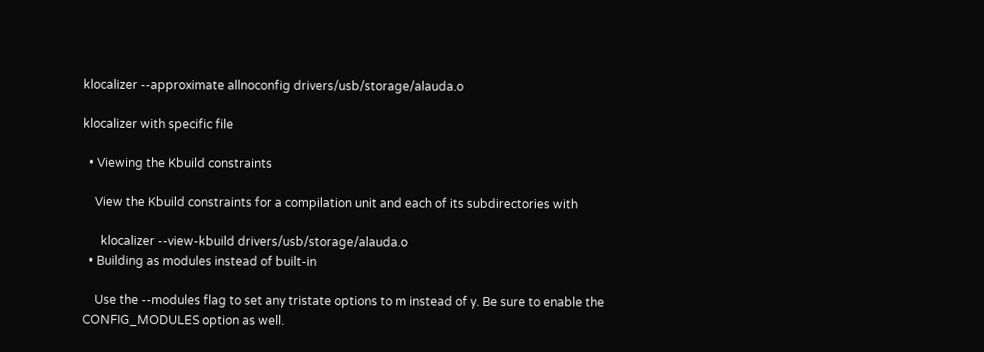klocalizer --approximate allnoconfig drivers/usb/storage/alauda.o

klocalizer with specific file

  • Viewing the Kbuild constraints

    View the Kbuild constraints for a compilation unit and each of its subdirectories with

      klocalizer --view-kbuild drivers/usb/storage/alauda.o
  • Building as modules instead of built-in

    Use the --modules flag to set any tristate options to m instead of y. Be sure to enable the CONFIG_MODULES option as well.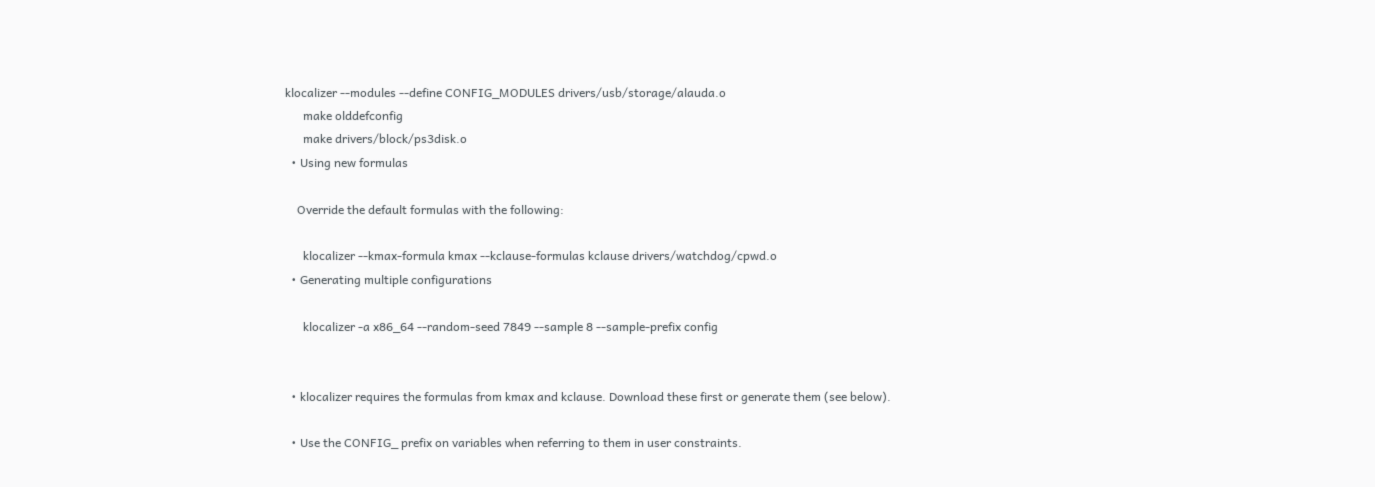klocalizer --modules --define CONFIG_MODULES drivers/usb/storage/alauda.o
      make olddefconfig
      make drivers/block/ps3disk.o
  • Using new formulas

    Override the default formulas with the following:

      klocalizer --kmax-formula kmax --kclause-formulas kclause drivers/watchdog/cpwd.o
  • Generating multiple configurations

      klocalizer -a x86_64 --random-seed 7849 --sample 8 --sample-prefix config


  • klocalizer requires the formulas from kmax and kclause. Download these first or generate them (see below).

  • Use the CONFIG_ prefix on variables when referring to them in user constraints.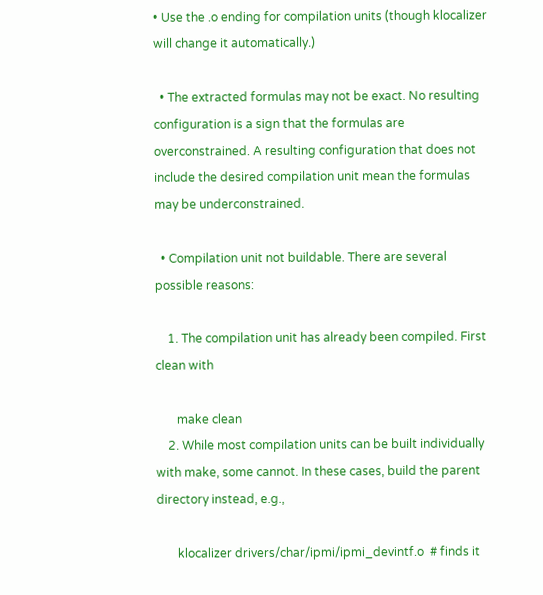• Use the .o ending for compilation units (though klocalizer will change it automatically.)

  • The extracted formulas may not be exact. No resulting configuration is a sign that the formulas are overconstrained. A resulting configuration that does not include the desired compilation unit mean the formulas may be underconstrained.

  • Compilation unit not buildable. There are several possible reasons:

    1. The compilation unit has already been compiled. First clean with

       make clean
    2. While most compilation units can be built individually with make, some cannot. In these cases, build the parent directory instead, e.g.,

       klocalizer drivers/char/ipmi/ipmi_devintf.o  # finds it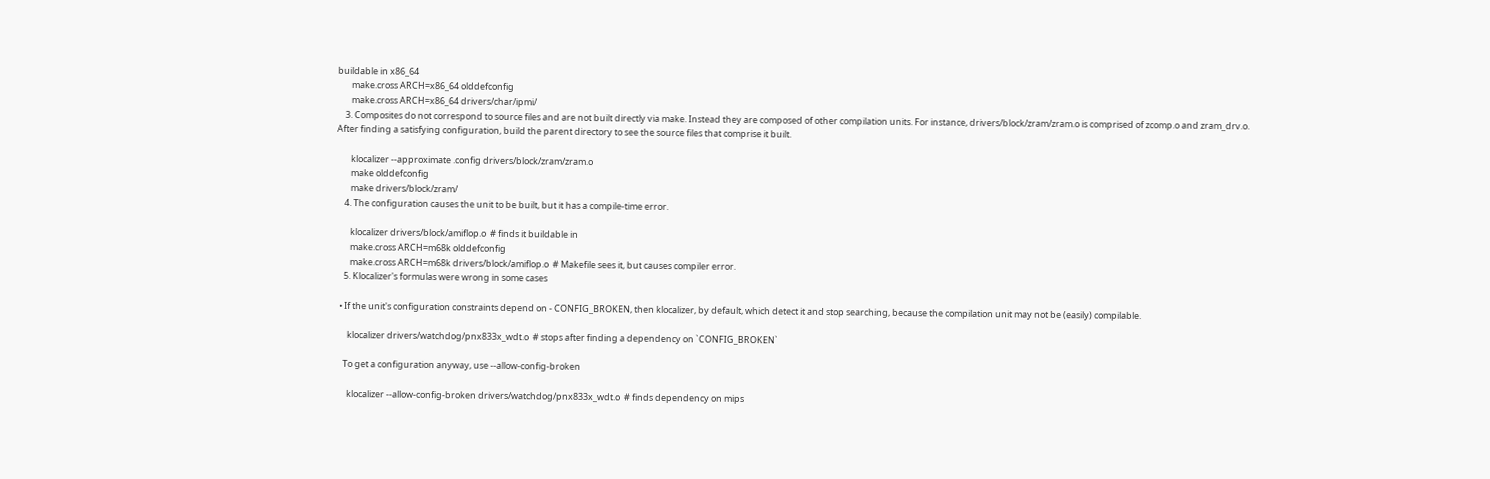buildable in x86_64
       make.cross ARCH=x86_64 olddefconfig
       make.cross ARCH=x86_64 drivers/char/ipmi/
    3. Composites do not correspond to source files and are not built directly via make. Instead they are composed of other compilation units. For instance, drivers/block/zram/zram.o is comprised of zcomp.o and zram_drv.o. After finding a satisfying configuration, build the parent directory to see the source files that comprise it built.

       klocalizer --approximate .config drivers/block/zram/zram.o
       make olddefconfig
       make drivers/block/zram/
    4. The configuration causes the unit to be built, but it has a compile-time error.

       klocalizer drivers/block/amiflop.o  # finds it buildable in
       make.cross ARCH=m68k olddefconfig
       make.cross ARCH=m68k drivers/block/amiflop.o  # Makefile sees it, but causes compiler error.
    5. Klocalizer's formulas were wrong in some cases

  • If the unit's configuration constraints depend on - CONFIG_BROKEN, then klocalizer, by default, which detect it and stop searching, because the compilation unit may not be (easily) compilable.

      klocalizer drivers/watchdog/pnx833x_wdt.o  # stops after finding a dependency on `CONFIG_BROKEN`

    To get a configuration anyway, use --allow-config-broken

      klocalizer --allow-config-broken drivers/watchdog/pnx833x_wdt.o  # finds dependency on mips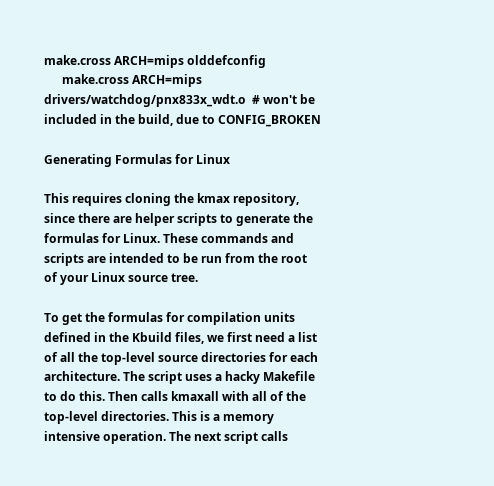make.cross ARCH=mips olddefconfig
      make.cross ARCH=mips drivers/watchdog/pnx833x_wdt.o  # won't be included in the build, due to CONFIG_BROKEN

Generating Formulas for Linux

This requires cloning the kmax repository, since there are helper scripts to generate the formulas for Linux. These commands and scripts are intended to be run from the root of your Linux source tree.

To get the formulas for compilation units defined in the Kbuild files, we first need a list of all the top-level source directories for each architecture. The script uses a hacky Makefile to do this. Then calls kmaxall with all of the top-level directories. This is a memory intensive operation. The next script calls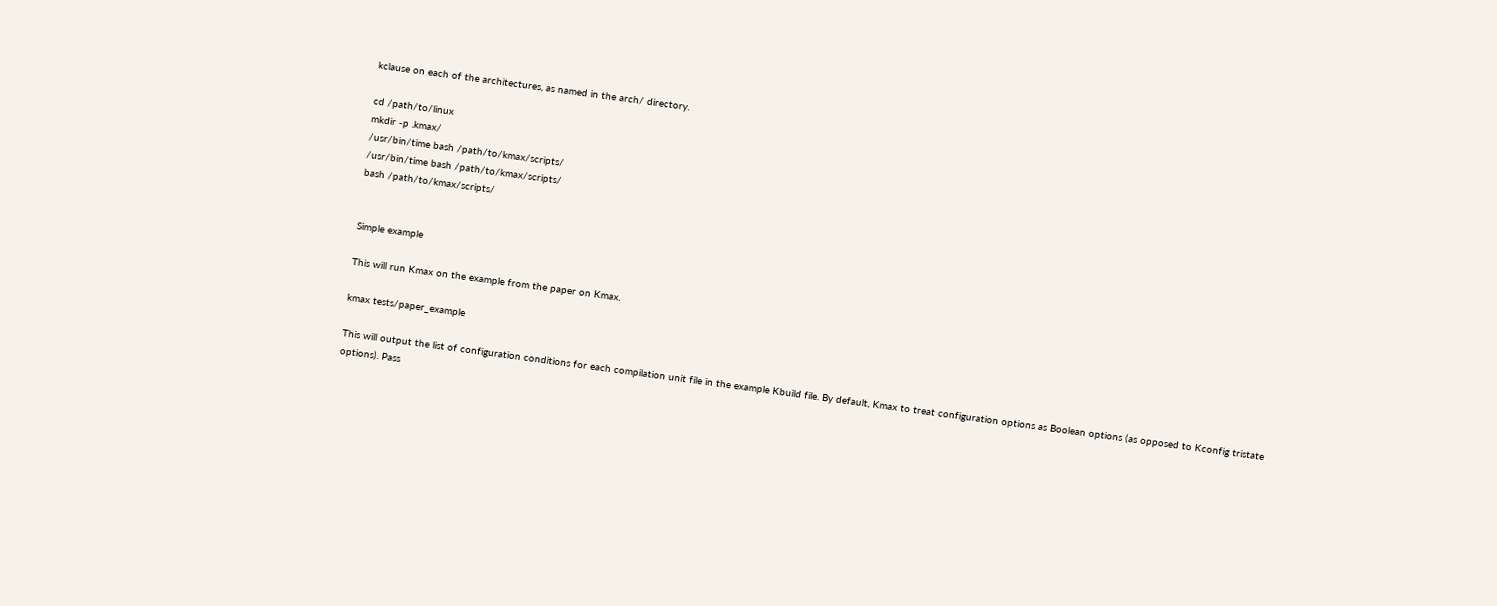kclause on each of the architectures, as named in the arch/ directory.

cd /path/to/linux
mkdir -p .kmax/
/usr/bin/time bash /path/to/kmax/scripts/
/usr/bin/time bash /path/to/kmax/scripts/
bash /path/to/kmax/scripts/


Simple example

This will run Kmax on the example from the paper on Kmax.

kmax tests/paper_example

This will output the list of configuration conditions for each compilation unit file in the example Kbuild file. By default, Kmax to treat configuration options as Boolean options (as opposed to Kconfig tristate options). Pass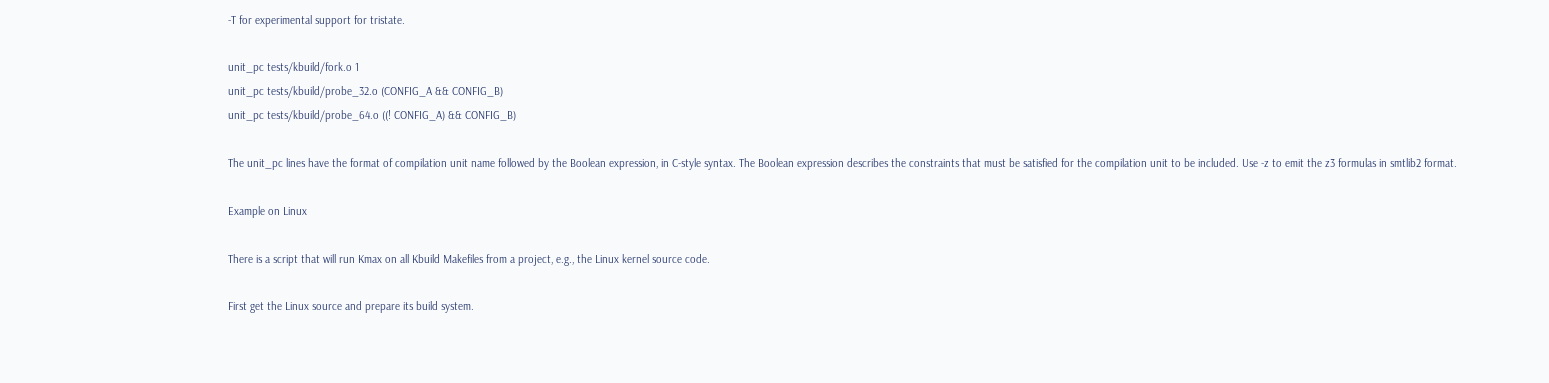-T for experimental support for tristate.

unit_pc tests/kbuild/fork.o 1
unit_pc tests/kbuild/probe_32.o (CONFIG_A && CONFIG_B)
unit_pc tests/kbuild/probe_64.o ((! CONFIG_A) && CONFIG_B)

The unit_pc lines have the format of compilation unit name followed by the Boolean expression, in C-style syntax. The Boolean expression describes the constraints that must be satisfied for the compilation unit to be included. Use -z to emit the z3 formulas in smtlib2 format.

Example on Linux

There is a script that will run Kmax on all Kbuild Makefiles from a project, e.g., the Linux kernel source code.

First get the Linux source and prepare its build system.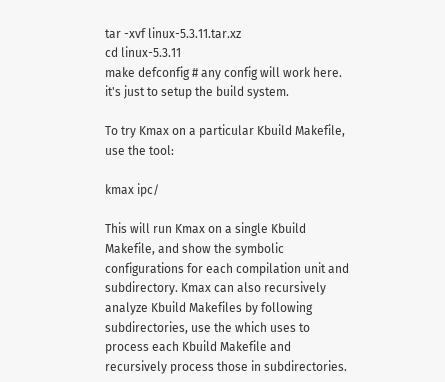tar -xvf linux-5.3.11.tar.xz
cd linux-5.3.11
make defconfig # any config will work here.  it's just to setup the build system.

To try Kmax on a particular Kbuild Makefile, use the tool:

kmax ipc/

This will run Kmax on a single Kbuild Makefile, and show the symbolic configurations for each compilation unit and subdirectory. Kmax can also recursively analyze Kbuild Makefiles by following subdirectories, use the which uses to process each Kbuild Makefile and recursively process those in subdirectories.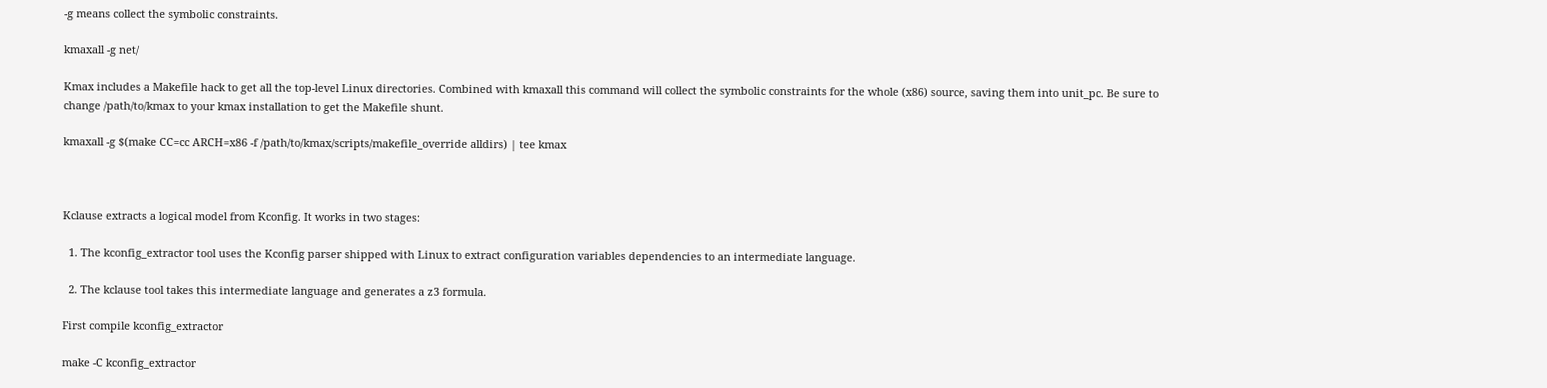-g means collect the symbolic constraints.

kmaxall -g net/

Kmax includes a Makefile hack to get all the top-level Linux directories. Combined with kmaxall this command will collect the symbolic constraints for the whole (x86) source, saving them into unit_pc. Be sure to change /path/to/kmax to your kmax installation to get the Makefile shunt.

kmaxall -g $(make CC=cc ARCH=x86 -f /path/to/kmax/scripts/makefile_override alldirs) | tee kmax



Kclause extracts a logical model from Kconfig. It works in two stages:

  1. The kconfig_extractor tool uses the Kconfig parser shipped with Linux to extract configuration variables dependencies to an intermediate language.

  2. The kclause tool takes this intermediate language and generates a z3 formula.

First compile kconfig_extractor

make -C kconfig_extractor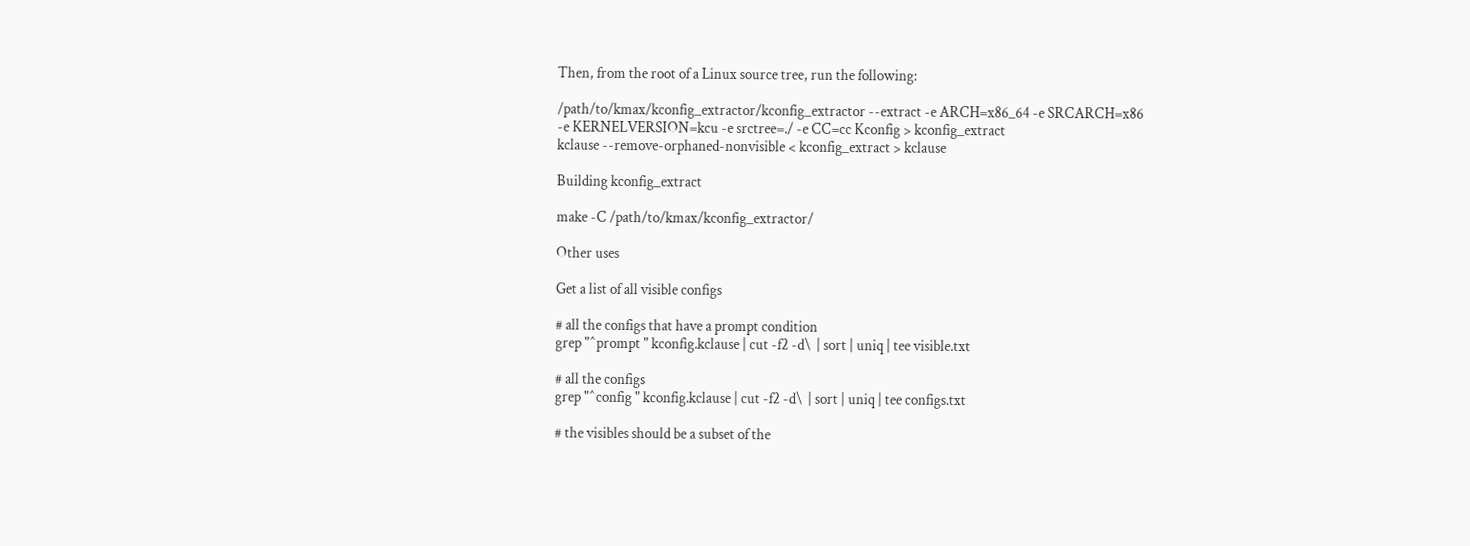Then, from the root of a Linux source tree, run the following:

/path/to/kmax/kconfig_extractor/kconfig_extractor --extract -e ARCH=x86_64 -e SRCARCH=x86 -e KERNELVERSION=kcu -e srctree=./ -e CC=cc Kconfig > kconfig_extract
kclause --remove-orphaned-nonvisible < kconfig_extract > kclause

Building kconfig_extract

make -C /path/to/kmax/kconfig_extractor/

Other uses

Get a list of all visible configs

# all the configs that have a prompt condition
grep "^prompt " kconfig.kclause | cut -f2 -d\  | sort | uniq | tee visible.txt

# all the configs
grep "^config " kconfig.kclause | cut -f2 -d\  | sort | uniq | tee configs.txt

# the visibles should be a subset of the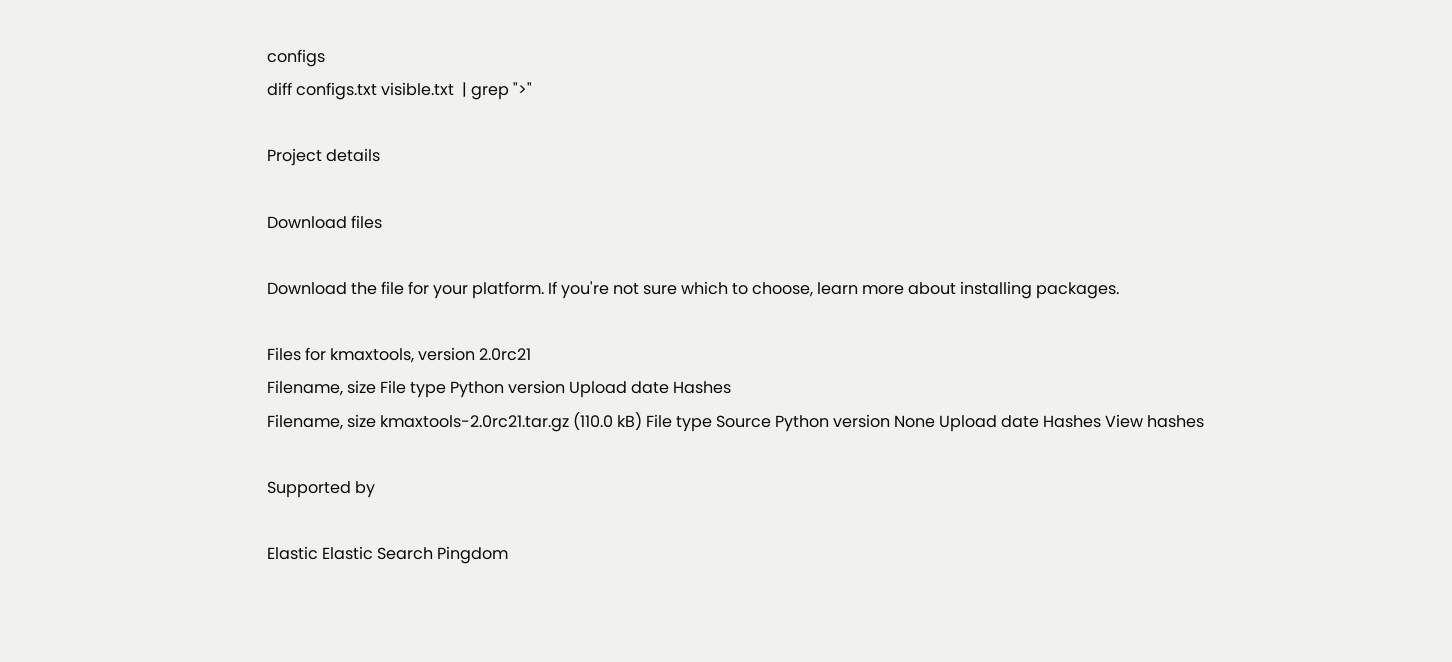configs
diff configs.txt visible.txt  | grep ">"

Project details

Download files

Download the file for your platform. If you're not sure which to choose, learn more about installing packages.

Files for kmaxtools, version 2.0rc21
Filename, size File type Python version Upload date Hashes
Filename, size kmaxtools-2.0rc21.tar.gz (110.0 kB) File type Source Python version None Upload date Hashes View hashes

Supported by

Elastic Elastic Search Pingdom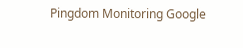Pingdom Monitoring Google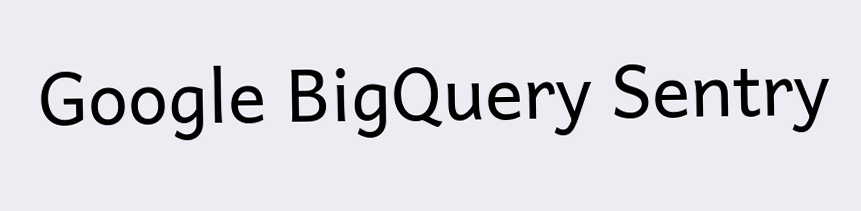Google BigQuery Sentry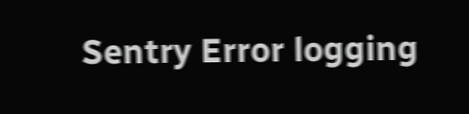Sentry Error logging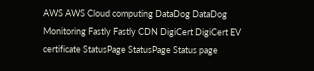AWS AWS Cloud computing DataDog DataDog Monitoring Fastly Fastly CDN DigiCert DigiCert EV certificate StatusPage StatusPage Status page